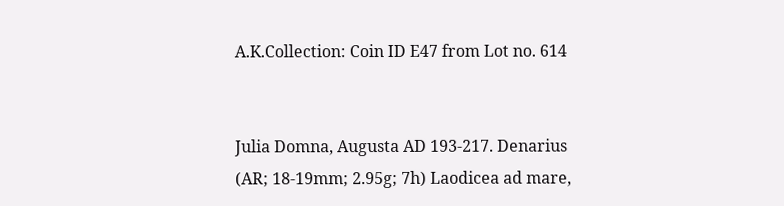A.K.Collection: Coin ID E47 from Lot no. 614


Julia Domna, Augusta AD 193-217. Denarius (AR; 18-19mm; 2.95g; 7h) Laodicea ad mare,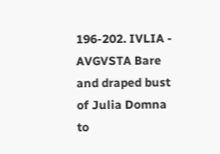196-202. IVLIA - AVGVSTA Bare and draped bust of Julia Domna to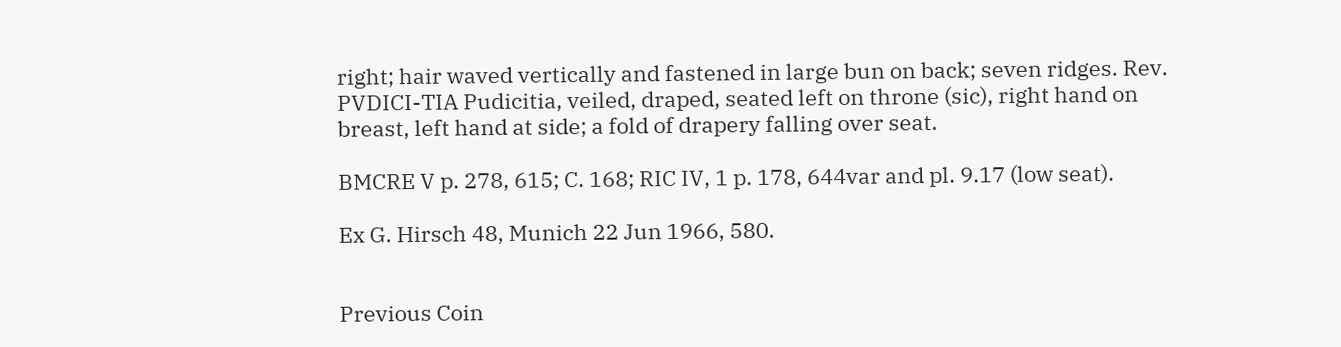right; hair waved vertically and fastened in large bun on back; seven ridges. Rev. PVDICI-TIA Pudicitia, veiled, draped, seated left on throne (sic), right hand on breast, left hand at side; a fold of drapery falling over seat.

BMCRE V p. 278, 615; C. 168; RIC IV, 1 p. 178, 644var and pl. 9.17 (low seat).

Ex G. Hirsch 48, Munich 22 Jun 1966, 580.


Previous Coin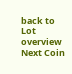back to Lot overview
Next Coin